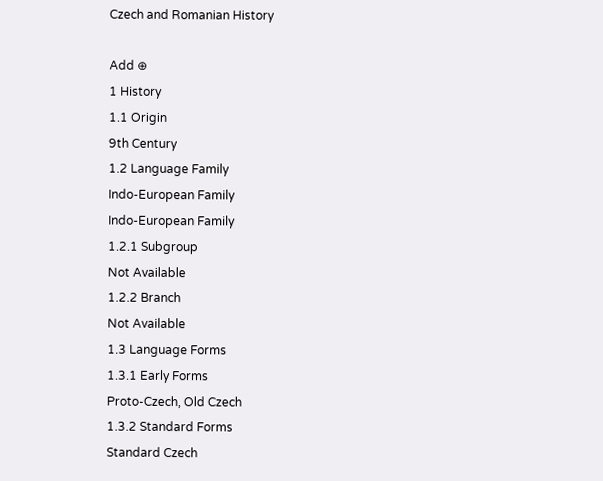Czech and Romanian History

Add ⊕
1 History
1.1 Origin
9th Century
1.2 Language Family
Indo-European Family
Indo-European Family
1.2.1 Subgroup
Not Available
1.2.2 Branch
Not Available
1.3 Language Forms
1.3.1 Early Forms
Proto-Czech, Old Czech
1.3.2 Standard Forms
Standard Czech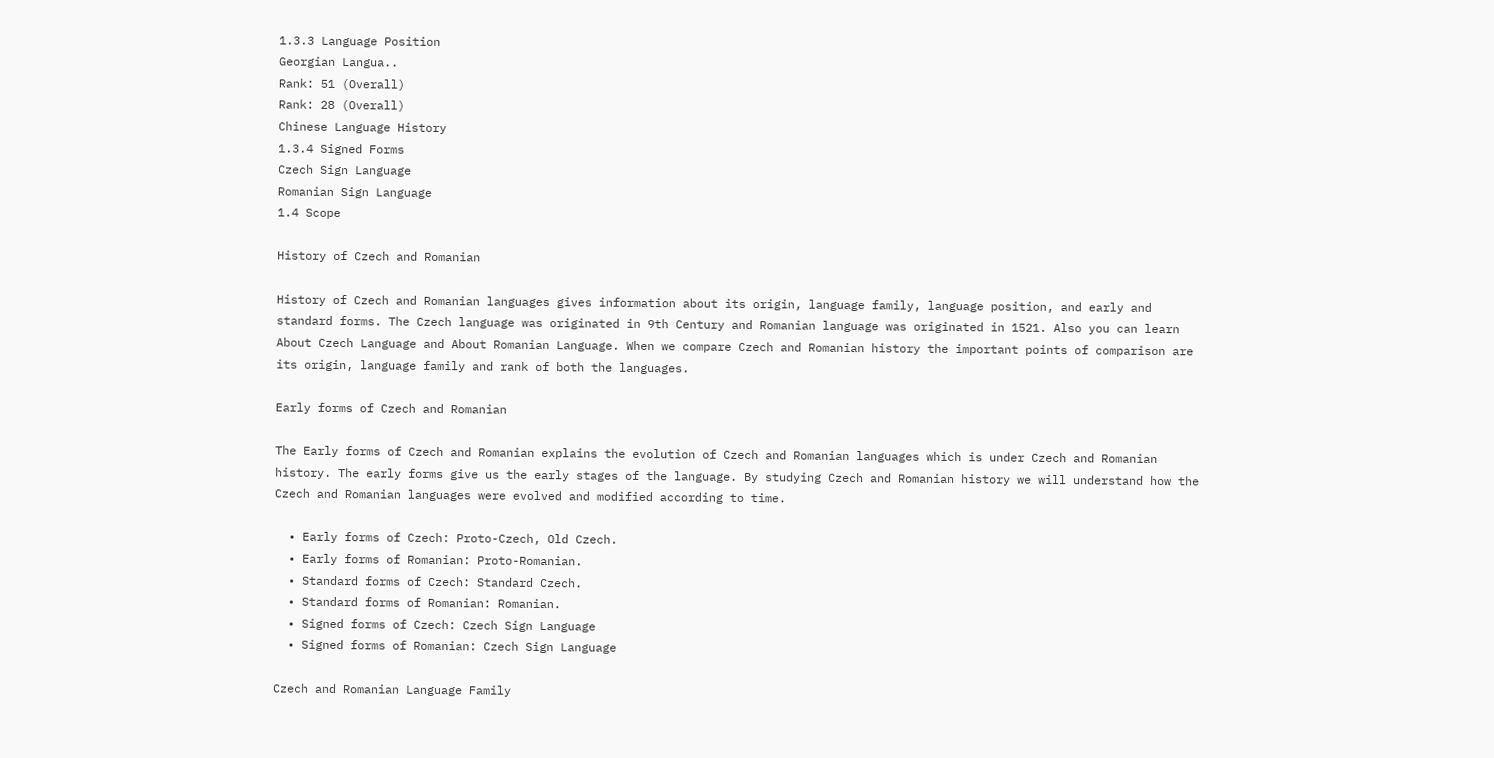1.3.3 Language Position
Georgian Langua..
Rank: 51 (Overall)
Rank: 28 (Overall)
Chinese Language History
1.3.4 Signed Forms
Czech Sign Language
Romanian Sign Language
1.4 Scope

History of Czech and Romanian

History of Czech and Romanian languages gives information about its origin, language family, language position, and early and standard forms. The Czech language was originated in 9th Century and Romanian language was originated in 1521. Also you can learn About Czech Language and About Romanian Language. When we compare Czech and Romanian history the important points of comparison are its origin, language family and rank of both the languages.

Early forms of Czech and Romanian

The Early forms of Czech and Romanian explains the evolution of Czech and Romanian languages which is under Czech and Romanian history. The early forms give us the early stages of the language. By studying Czech and Romanian history we will understand how the Czech and Romanian languages were evolved and modified according to time.

  • Early forms of Czech: Proto-Czech, Old Czech.
  • Early forms of Romanian: Proto-Romanian.
  • Standard forms of Czech: Standard Czech.
  • Standard forms of Romanian: Romanian.
  • Signed forms of Czech: Czech Sign Language
  • Signed forms of Romanian: Czech Sign Language

Czech and Romanian Language Family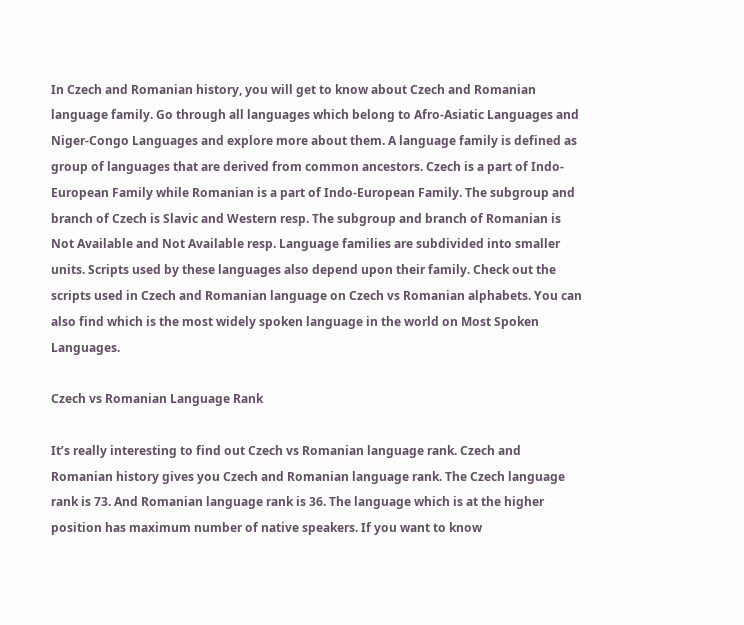In Czech and Romanian history, you will get to know about Czech and Romanian language family. Go through all languages which belong to Afro-Asiatic Languages and Niger-Congo Languages and explore more about them. A language family is defined as group of languages that are derived from common ancestors. Czech is a part of Indo-European Family while Romanian is a part of Indo-European Family. The subgroup and branch of Czech is Slavic and Western resp. The subgroup and branch of Romanian is Not Available and Not Available resp. Language families are subdivided into smaller units. Scripts used by these languages also depend upon their family. Check out the scripts used in Czech and Romanian language on Czech vs Romanian alphabets. You can also find which is the most widely spoken language in the world on Most Spoken Languages.

Czech vs Romanian Language Rank

It’s really interesting to find out Czech vs Romanian language rank. Czech and Romanian history gives you Czech and Romanian language rank. The Czech language rank is 73. And Romanian language rank is 36. The language which is at the higher position has maximum number of native speakers. If you want to know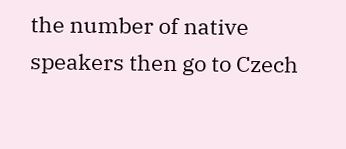the number of native speakers then go to Czech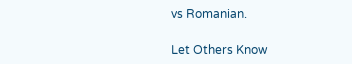vs Romanian.

Let Others Know